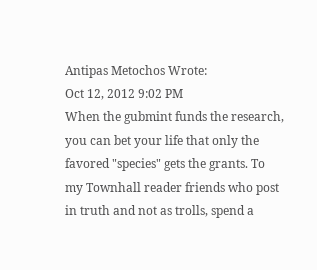Antipas Metochos Wrote:
Oct 12, 2012 9:02 PM
When the gubmint funds the research, you can bet your life that only the favored "species" gets the grants. To my Townhall reader friends who post in truth and not as trolls, spend a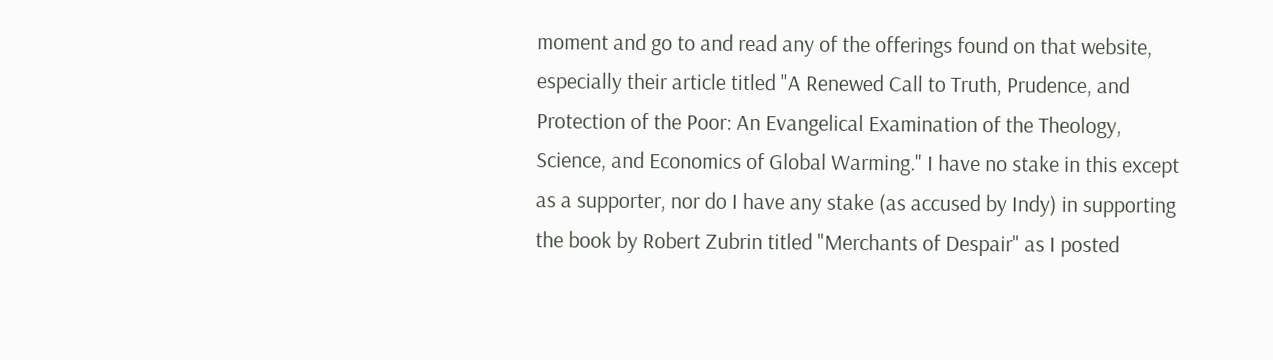moment and go to and read any of the offerings found on that website, especially their article titled "A Renewed Call to Truth, Prudence, and Protection of the Poor: An Evangelical Examination of the Theology, Science, and Economics of Global Warming." I have no stake in this except as a supporter, nor do I have any stake (as accused by Indy) in supporting the book by Robert Zubrin titled "Merchants of Despair" as I posted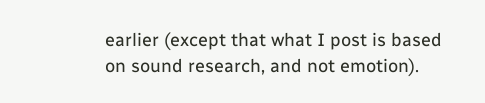earlier (except that what I post is based on sound research, and not emotion).